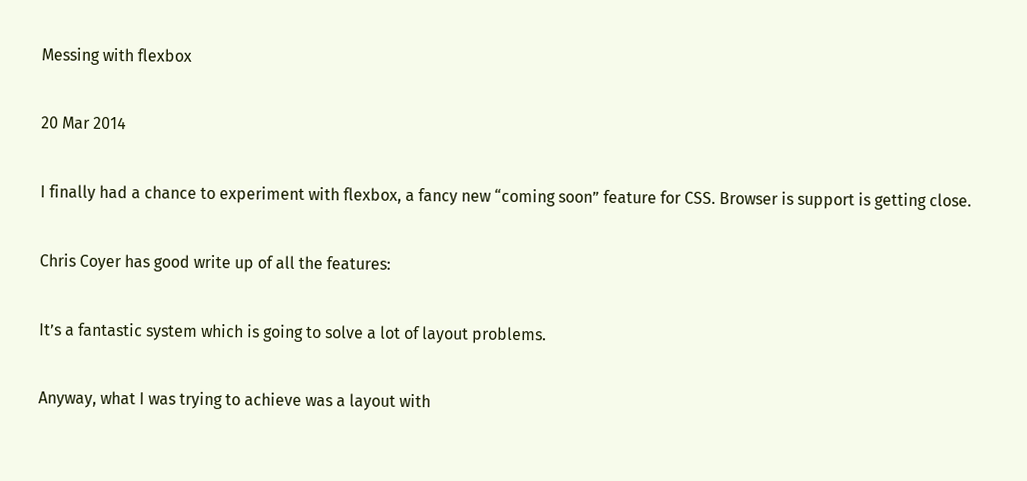Messing with flexbox

20 Mar 2014

I finally had a chance to experiment with flexbox, a fancy new “coming soon” feature for CSS. Browser is support is getting close.

Chris Coyer has good write up of all the features:

It’s a fantastic system which is going to solve a lot of layout problems.

Anyway, what I was trying to achieve was a layout with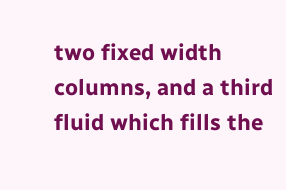two fixed width columns, and a third fluid which fills the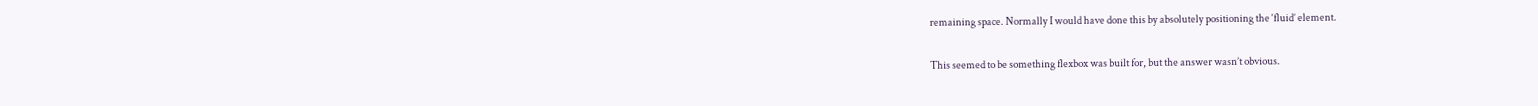remaining space. Normally I would have done this by absolutely positioning the ‘fluid’ element.

This seemed to be something flexbox was built for, but the answer wasn’t obvious.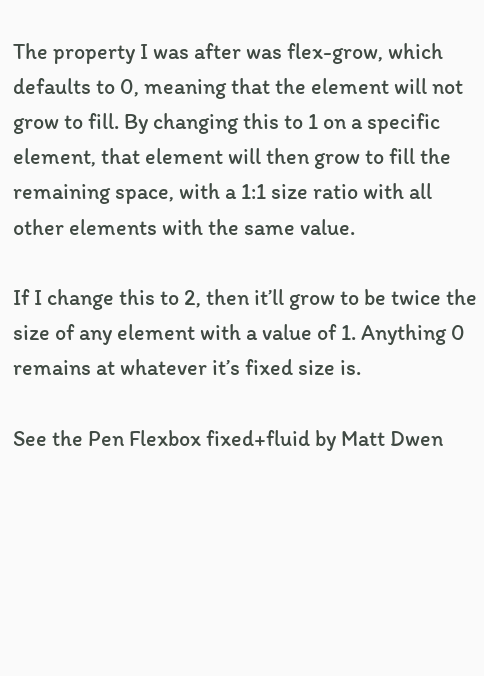The property I was after was flex-grow, which defaults to 0, meaning that the element will not grow to fill. By changing this to 1 on a specific element, that element will then grow to fill the remaining space, with a 1:1 size ratio with all other elements with the same value.

If I change this to 2, then it’ll grow to be twice the size of any element with a value of 1. Anything 0 remains at whatever it’s fixed size is.

See the Pen Flexbox fixed+fluid by Matt Dwen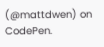(@mattdwen) on CodePen.